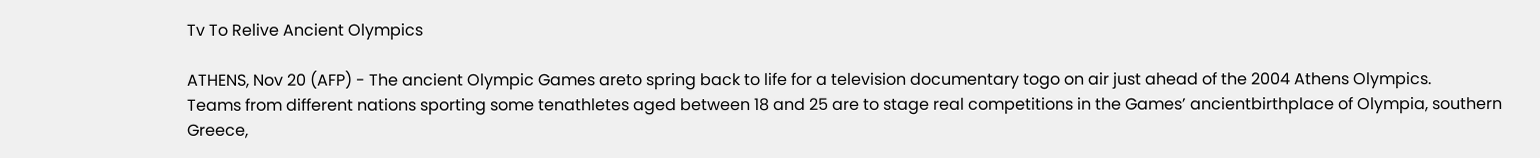Tv To Relive Ancient Olympics

ATHENS, Nov 20 (AFP) - The ancient Olympic Games areto spring back to life for a television documentary togo on air just ahead of the 2004 Athens Olympics.
Teams from different nations sporting some tenathletes aged between 18 and 25 are to stage real competitions in the Games’ ancientbirthplace of Olympia, southern Greece,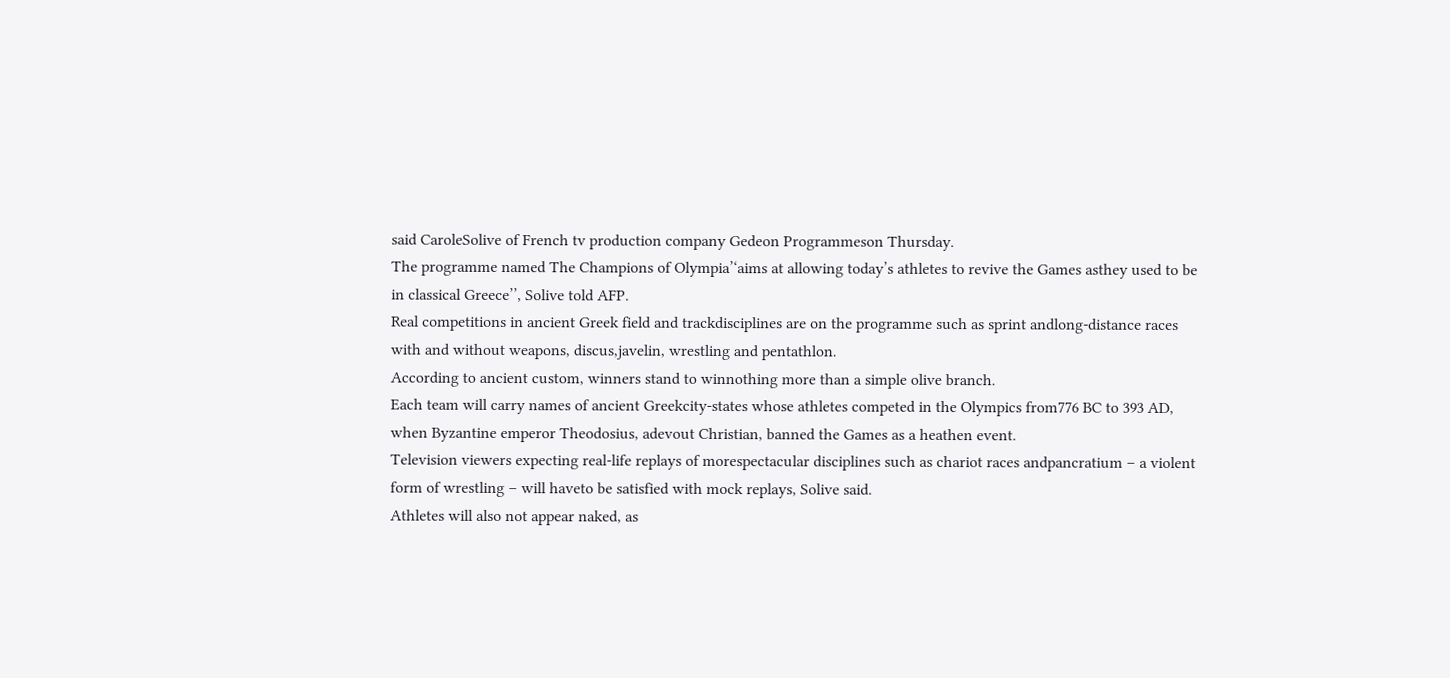said CaroleSolive of French tv production company Gedeon Programmeson Thursday.
The programme named The Champions of Olympia’‘aims at allowing today’s athletes to revive the Games asthey used to be in classical Greece’’, Solive told AFP.
Real competitions in ancient Greek field and trackdisciplines are on the programme such as sprint andlong-distance races with and without weapons, discus,javelin, wrestling and pentathlon.
According to ancient custom, winners stand to winnothing more than a simple olive branch.
Each team will carry names of ancient Greekcity-states whose athletes competed in the Olympics from776 BC to 393 AD, when Byzantine emperor Theodosius, adevout Christian, banned the Games as a heathen event.
Television viewers expecting real-life replays of morespectacular disciplines such as chariot races andpancratium – a violent form of wrestling – will haveto be satisfied with mock replays, Solive said.
Athletes will also not appear naked, as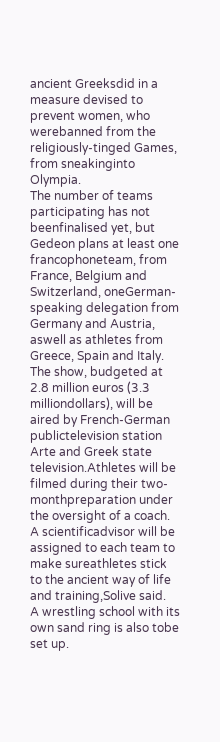ancient Greeksdid in a measure devised to prevent women, who werebanned from the religiously-tinged Games, from sneakinginto Olympia.
The number of teams participating has not beenfinalised yet, but Gedeon plans at least one francophoneteam, from France, Belgium and Switzerland, oneGerman-speaking delegation from Germany and Austria, aswell as athletes from Greece, Spain and Italy.
The show, budgeted at 2.8 million euros (3.3 milliondollars), will be aired by French-German publictelevision station Arte and Greek state television.Athletes will be filmed during their two-monthpreparation under the oversight of a coach. A scientificadvisor will be assigned to each team to make sureathletes stick to the ancient way of life and training,Solive said.
A wrestling school with its own sand ring is also tobe set up.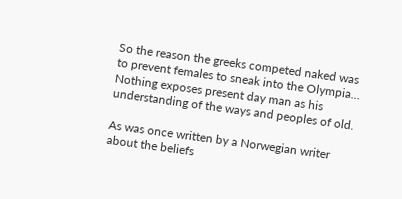So the reason the greeks competed naked was to prevent females to sneak into the Olympia…
Nothing exposes present day man as his understanding of the ways and peoples of old.

As was once written by a Norwegian writer about the beliefs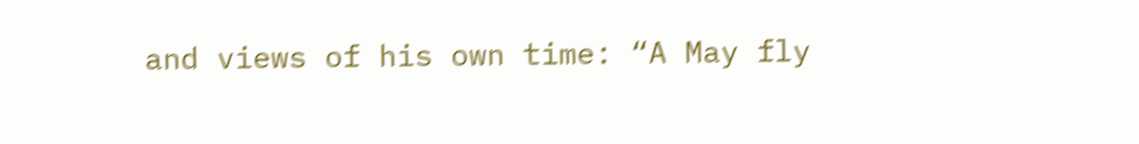and views of his own time: “A May fly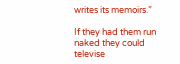writes its memoirs.”

If they had them run naked they could televise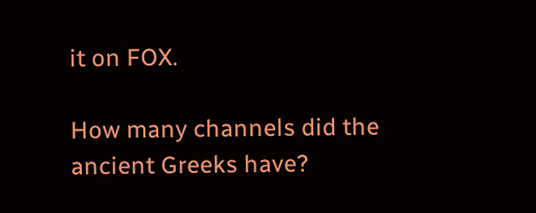it on FOX.

How many channels did the ancient Greeks have?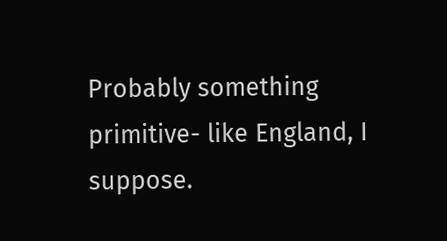Probably something primitive- like England, I suppose.